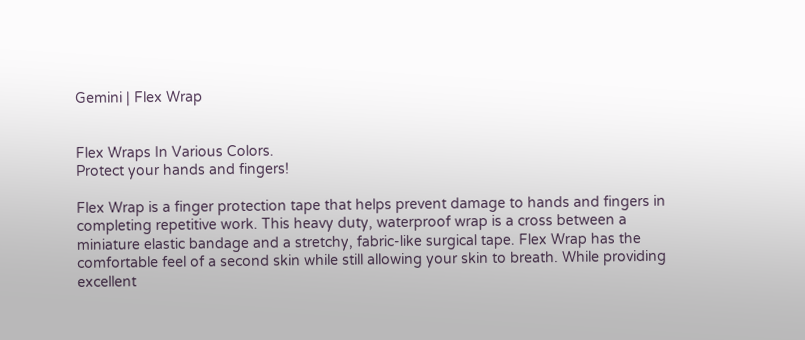Gemini | Flex Wrap


Flex Wraps In Various Colors.
Protect your hands and fingers!

Flex Wrap is a finger protection tape that helps prevent damage to hands and fingers in completing repetitive work. This heavy duty, waterproof wrap is a cross between a miniature elastic bandage and a stretchy, fabric-like surgical tape. Flex Wrap has the comfortable feel of a second skin while still allowing your skin to breath. While providing excellent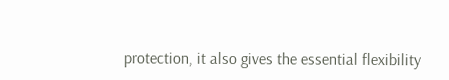protection, it also gives the essential flexibility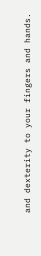and dexterity to your fingers and hands.